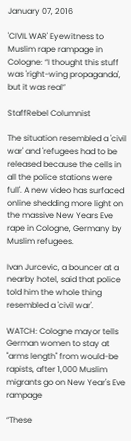January 07, 2016

'CIVIL WAR' Eyewitness to Muslim rape rampage in Cologne: “I thought this stuff was 'right-wing propaganda', but it was real”

StaffRebel Columnist

The situation resembled a 'civil war' and 'refugees had to be released because the cells in all the police stations were full'. A new video has surfaced online shedding more light on the massive New Years Eve rape in Cologne, Germany by Muslim refugees.

Ivan Jurcevic, a bouncer at a nearby hotel, said that police told him the whole thing resembled a 'civil war'.

WATCH: Cologne mayor tells German women to stay at "arms length" from would-be rapists, after 1,000 Muslim migrants go on New Year's Eve rampage

“These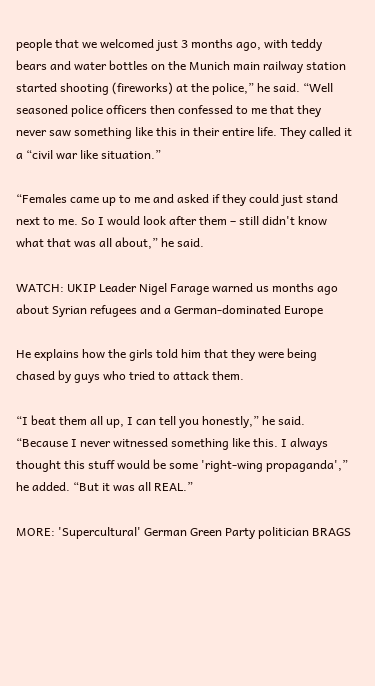people that we welcomed just 3 months ago, with teddy bears and water bottles on the Munich main railway station started shooting (fireworks) at the police,” he said. “Well seasoned police officers then confessed to me that they never saw something like this in their entire life. They called it a “civil war like situation.”

“Females came up to me and asked if they could just stand next to me. So I would look after them – still didn't know what that was all about,” he said.

WATCH: UKIP Leader Nigel Farage warned us months ago about Syrian refugees and a German-dominated Europe

He explains how the girls told him that they were being chased by guys who tried to attack them.

“I beat them all up, I can tell you honestly,” he said. “Because I never witnessed something like this. I always thought this stuff would be some 'right-wing propaganda',” he added. “But it was all REAL.”

MORE: 'Supercultural' German Green Party politician BRAGS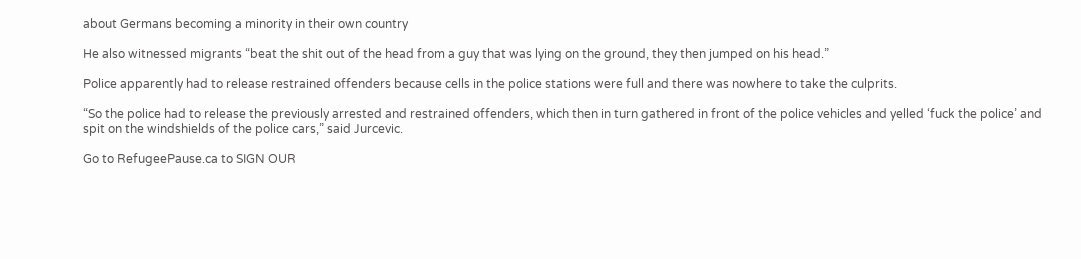about Germans becoming a minority in their own country

He also witnessed migrants “beat the shit out of the head from a guy that was lying on the ground, they then jumped on his head.”

Police apparently had to release restrained offenders because cells in the police stations were full and there was nowhere to take the culprits.

“So the police had to release the previously arrested and restrained offenders, which then in turn gathered in front of the police vehicles and yelled ‘fuck the police’ and spit on the windshields of the police cars,” said Jurcevic.

Go to RefugeePause.ca to SIGN OUR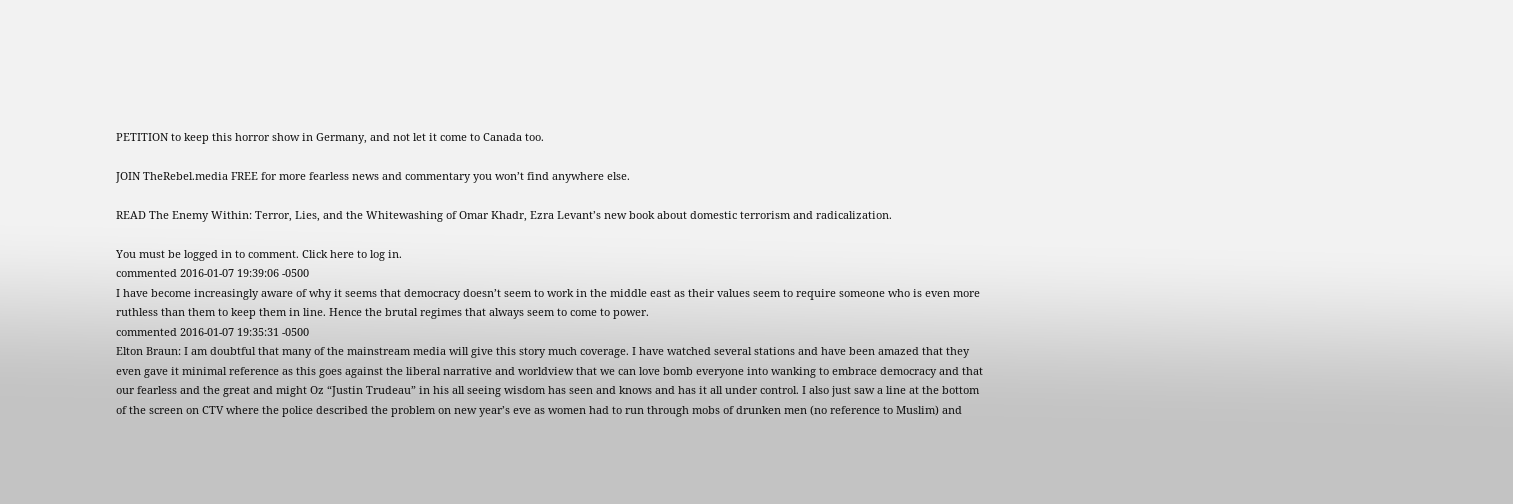PETITION to keep this horror show in Germany, and not let it come to Canada too.

JOIN TheRebel.media FREE for more fearless news and commentary you won’t find anywhere else.

READ The Enemy Within: Terror, Lies, and the Whitewashing of Omar Khadr, Ezra Levant’s new book about domestic terrorism and radicalization.

You must be logged in to comment. Click here to log in.
commented 2016-01-07 19:39:06 -0500
I have become increasingly aware of why it seems that democracy doesn’t seem to work in the middle east as their values seem to require someone who is even more ruthless than them to keep them in line. Hence the brutal regimes that always seem to come to power.
commented 2016-01-07 19:35:31 -0500
Elton Braun: I am doubtful that many of the mainstream media will give this story much coverage. I have watched several stations and have been amazed that they even gave it minimal reference as this goes against the liberal narrative and worldview that we can love bomb everyone into wanking to embrace democracy and that our fearless and the great and might Oz “Justin Trudeau” in his all seeing wisdom has seen and knows and has it all under control. I also just saw a line at the bottom of the screen on CTV where the police described the problem on new year’s eve as women had to run through mobs of drunken men (no reference to Muslim) and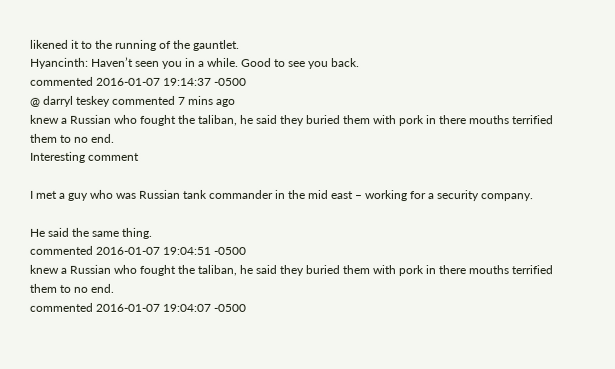likened it to the running of the gauntlet.
Hyancinth: Haven’t seen you in a while. Good to see you back.
commented 2016-01-07 19:14:37 -0500
@ darryl teskey commented 7 mins ago
knew a Russian who fought the taliban, he said they buried them with pork in there mouths terrified them to no end.
Interesting comment

I met a guy who was Russian tank commander in the mid east – working for a security company.

He said the same thing.
commented 2016-01-07 19:04:51 -0500
knew a Russian who fought the taliban, he said they buried them with pork in there mouths terrified them to no end.
commented 2016-01-07 19:04:07 -0500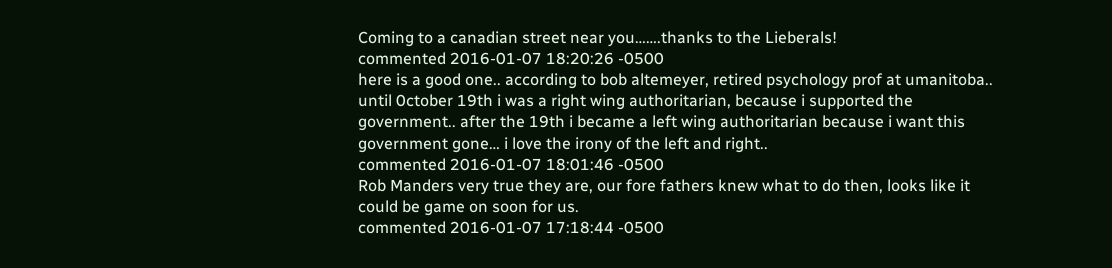Coming to a canadian street near you…….thanks to the Lieberals!
commented 2016-01-07 18:20:26 -0500
here is a good one.. according to bob altemeyer, retired psychology prof at umanitoba.. until 0ctober 19th i was a right wing authoritarian, because i supported the government.. after the 19th i became a left wing authoritarian because i want this government gone… i love the irony of the left and right..
commented 2016-01-07 18:01:46 -0500
Rob Manders very true they are, our fore fathers knew what to do then, looks like it could be game on soon for us.
commented 2016-01-07 17:18:44 -0500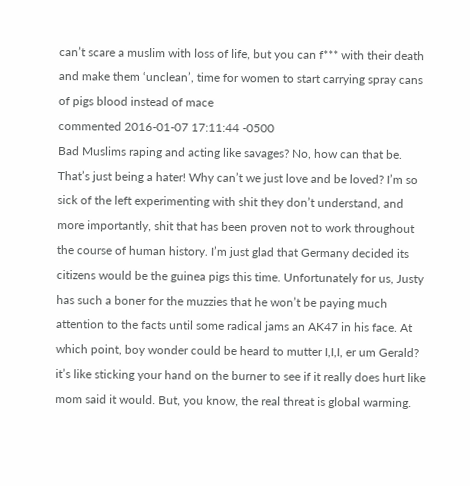can’t scare a muslim with loss of life, but you can f*** with their death and make them ‘unclean’, time for women to start carrying spray cans of pigs blood instead of mace
commented 2016-01-07 17:11:44 -0500
Bad Muslims raping and acting like savages? No, how can that be. That’s just being a hater! Why can’t we just love and be loved? I’m so sick of the left experimenting with shit they don’t understand, and more importantly, shit that has been proven not to work throughout the course of human history. I’m just glad that Germany decided its citizens would be the guinea pigs this time. Unfortunately for us, Justy has such a boner for the muzzies that he won’t be paying much attention to the facts until some radical jams an AK47 in his face. At which point, boy wonder could be heard to mutter I,I,I, er um Gerald? it’s like sticking your hand on the burner to see if it really does hurt like mom said it would. But, you know, the real threat is global warming.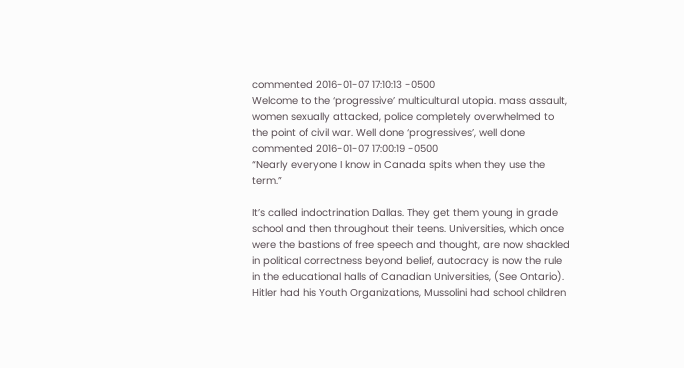commented 2016-01-07 17:10:13 -0500
Welcome to the ‘progressive’ multicultural utopia. mass assault, women sexually attacked, police completely overwhelmed to the point of civil war. Well done ‘progressives’, well done
commented 2016-01-07 17:00:19 -0500
“Nearly everyone I know in Canada spits when they use the term.”

It’s called indoctrination Dallas. They get them young in grade school and then throughout their teens. Universities, which once were the bastions of free speech and thought, are now shackled in political correctness beyond belief, autocracy is now the rule in the educational halls of Canadian Universities, (See Ontario). Hitler had his Youth Organizations, Mussolini had school children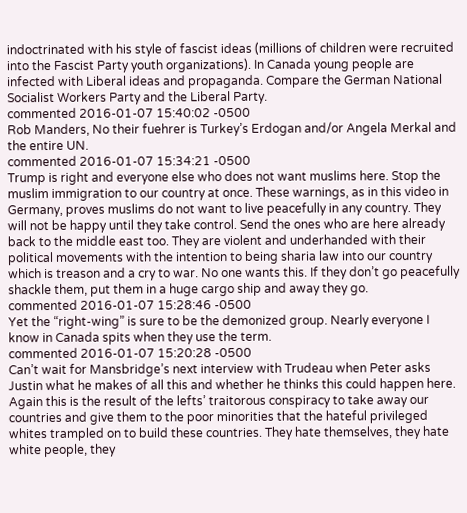indoctrinated with his style of fascist ideas (millions of children were recruited into the Fascist Party youth organizations). In Canada young people are infected with Liberal ideas and propaganda. Compare the German National Socialist Workers Party and the Liberal Party.
commented 2016-01-07 15:40:02 -0500
Rob Manders, No their fuehrer is Turkey’s Erdogan and/or Angela Merkal and the entire UN.
commented 2016-01-07 15:34:21 -0500
Trump is right and everyone else who does not want muslims here. Stop the muslim immigration to our country at once. These warnings, as in this video in Germany, proves muslims do not want to live peacefully in any country. They will not be happy until they take control. Send the ones who are here already back to the middle east too. They are violent and underhanded with their political movements with the intention to being sharia law into our country which is treason and a cry to war. No one wants this. If they don’t go peacefully shackle them, put them in a huge cargo ship and away they go.
commented 2016-01-07 15:28:46 -0500
Yet the “right-wing” is sure to be the demonized group. Nearly everyone I know in Canada spits when they use the term.
commented 2016-01-07 15:20:28 -0500
Can’t wait for Mansbridge’s next interview with Trudeau when Peter asks Justin what he makes of all this and whether he thinks this could happen here. Again this is the result of the lefts’ traitorous conspiracy to take away our countries and give them to the poor minorities that the hateful privileged whites trampled on to build these countries. They hate themselves, they hate white people, they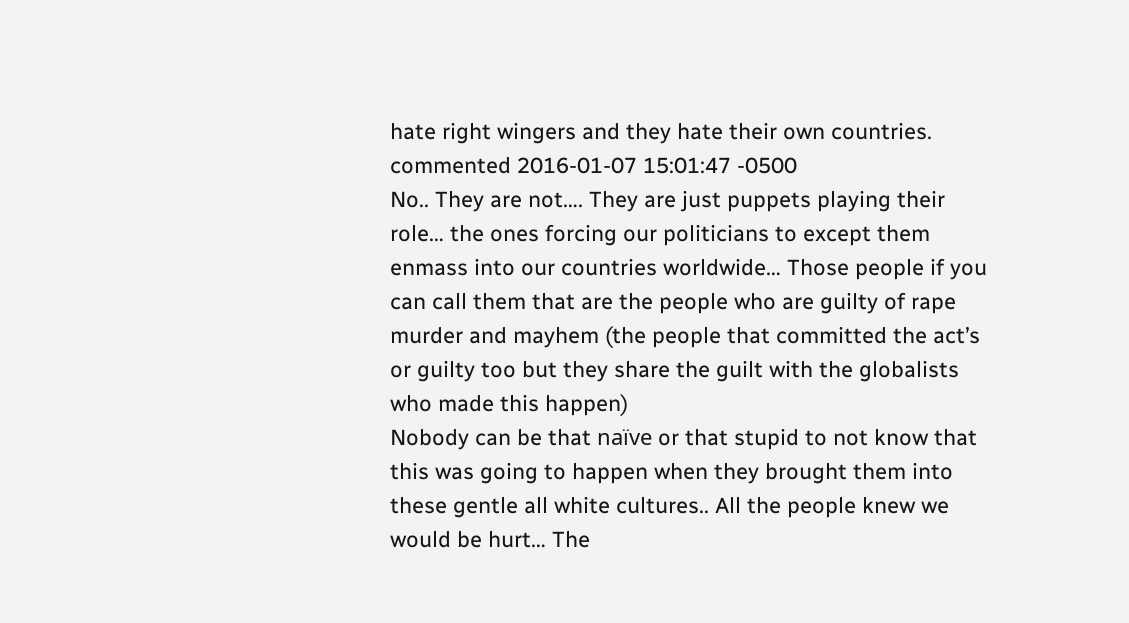hate right wingers and they hate their own countries.
commented 2016-01-07 15:01:47 -0500
No.. They are not…. They are just puppets playing their role… the ones forcing our politicians to except them enmass into our countries worldwide… Those people if you can call them that are the people who are guilty of rape murder and mayhem (the people that committed the act’s or guilty too but they share the guilt with the globalists who made this happen)
Nobody can be that naïve or that stupid to not know that this was going to happen when they brought them into these gentle all white cultures.. All the people knew we would be hurt… The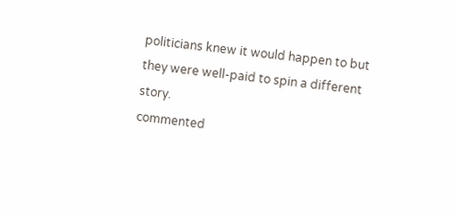politicians knew it would happen to but they were well-paid to spin a different story.
commented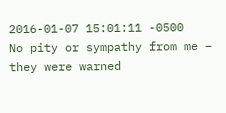2016-01-07 15:01:11 -0500
No pity or sympathy from me – they were warned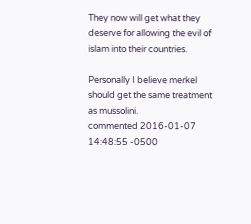They now will get what they deserve for allowing the evil of islam into their countries.

Personally I believe merkel should get the same treatment as mussolini.
commented 2016-01-07 14:48:55 -0500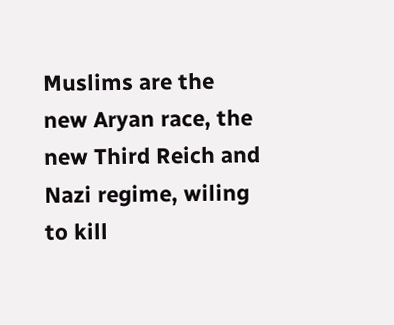Muslims are the new Aryan race, the new Third Reich and Nazi regime, wiling to kill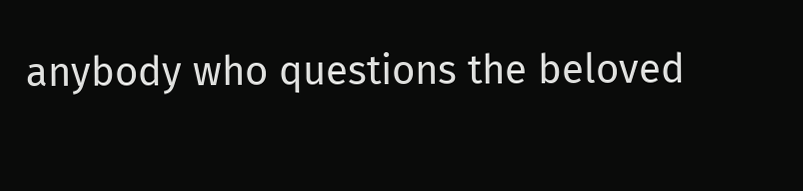anybody who questions the beloved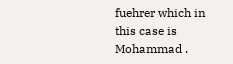fuehrer which in this case is Mohammad .